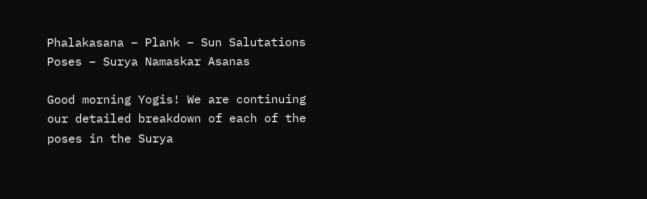Phalakasana – Plank – Sun Salutations Poses – Surya Namaskar Asanas

Good morning Yogis! We are continuing our detailed breakdown of each of the poses in the Surya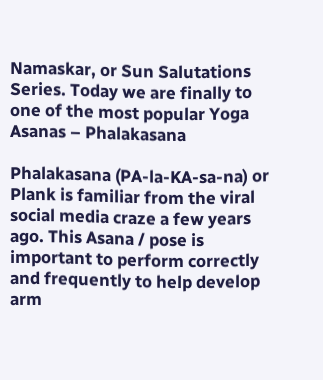Namaskar, or Sun Salutations Series. Today we are finally to one of the most popular Yoga Asanas – Phalakasana

Phalakasana (PA-la-KA-sa-na) or Plank is familiar from the viral social media craze a few years ago. This Asana / pose is important to perform correctly and frequently to help develop arm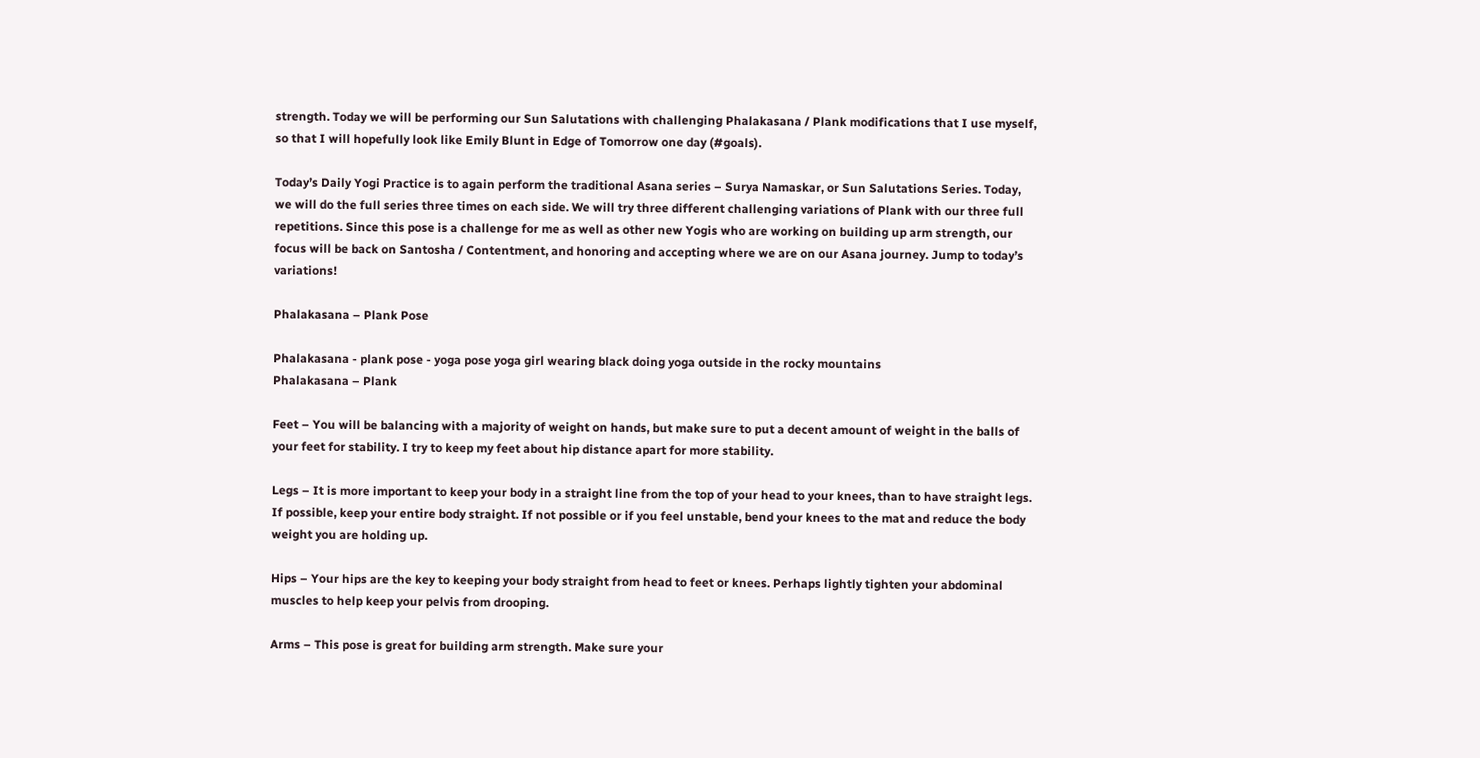strength. Today we will be performing our Sun Salutations with challenging Phalakasana / Plank modifications that I use myself, so that I will hopefully look like Emily Blunt in Edge of Tomorrow one day (#goals).

Today’s Daily Yogi Practice is to again perform the traditional Asana series – Surya Namaskar, or Sun Salutations Series. Today, we will do the full series three times on each side. We will try three different challenging variations of Plank with our three full repetitions. Since this pose is a challenge for me as well as other new Yogis who are working on building up arm strength, our focus will be back on Santosha / Contentment, and honoring and accepting where we are on our Asana journey. Jump to today’s variations!

Phalakasana – Plank Pose

Phalakasana - plank pose - yoga pose yoga girl wearing black doing yoga outside in the rocky mountains
Phalakasana – Plank

Feet – You will be balancing with a majority of weight on hands, but make sure to put a decent amount of weight in the balls of your feet for stability. I try to keep my feet about hip distance apart for more stability.

Legs – It is more important to keep your body in a straight line from the top of your head to your knees, than to have straight legs. If possible, keep your entire body straight. If not possible or if you feel unstable, bend your knees to the mat and reduce the body weight you are holding up.

Hips – Your hips are the key to keeping your body straight from head to feet or knees. Perhaps lightly tighten your abdominal muscles to help keep your pelvis from drooping.

Arms – This pose is great for building arm strength. Make sure your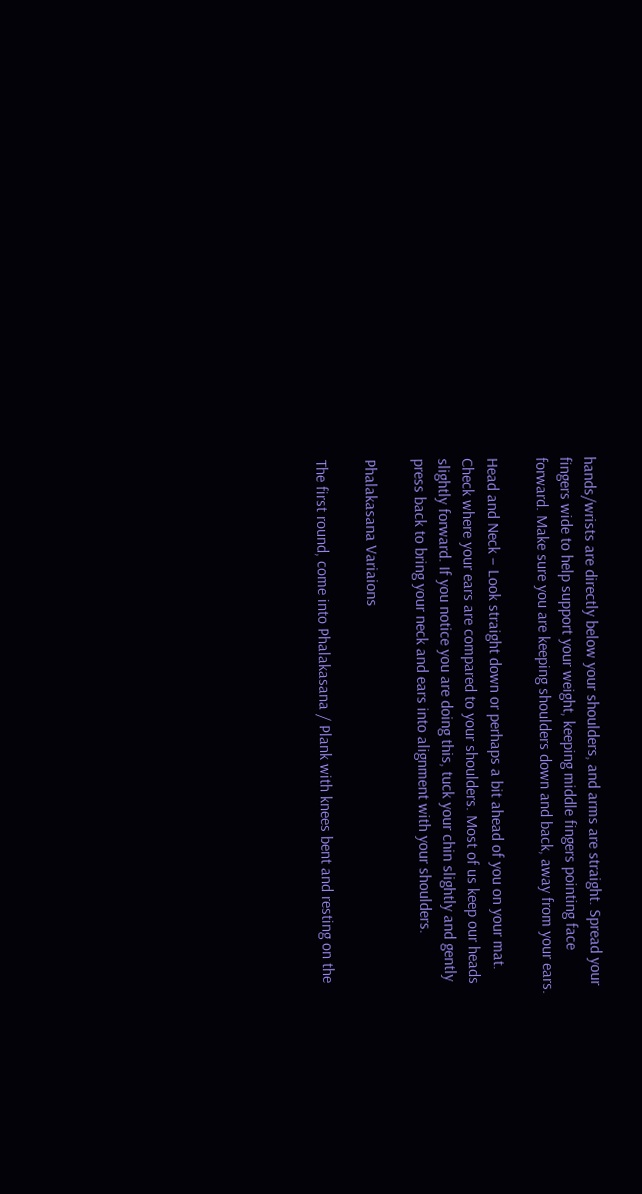hands/wrists are directly below your shoulders, and arms are straight. Spread your fingers wide to help support your weight, keeping middle fingers pointing face forward. Make sure you are keeping shoulders down and back, away from your ears.

Head and Neck – Look straight down or perhaps a bit ahead of you on your mat. Check where your ears are compared to your shoulders. Most of us keep our heads slightly forward. If you notice you are doing this, tuck your chin slightly and gently press back to bring your neck and ears into alignment with your shoulders.

Phalakasana Variaions

The first round, come into Phalakasana / Plank with knees bent and resting on the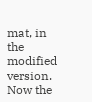mat, in the modified version. Now the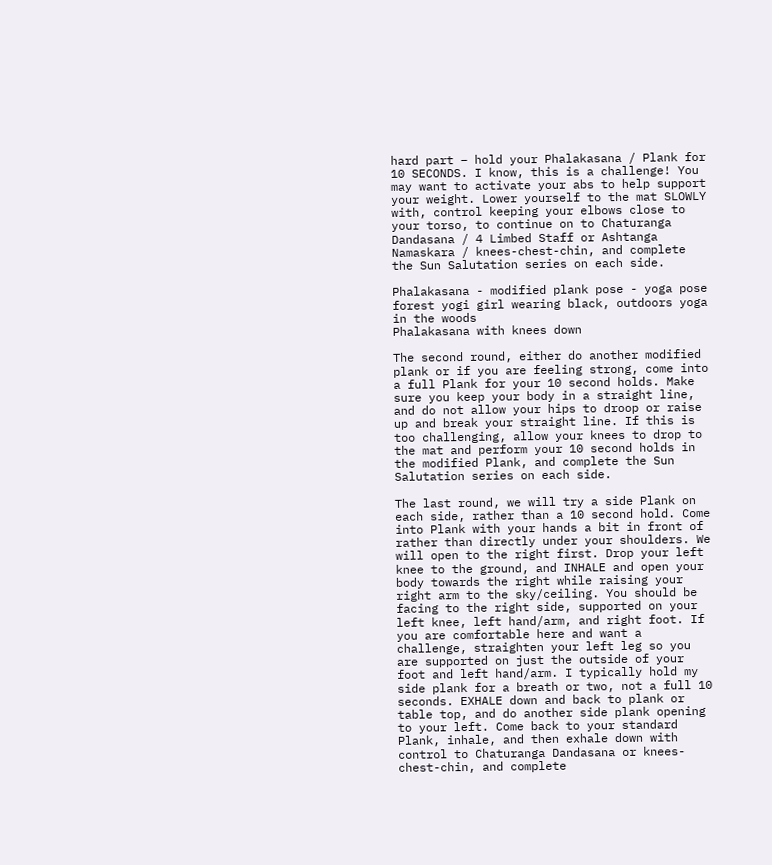hard part – hold your Phalakasana / Plank for 10 SECONDS. I know, this is a challenge! You may want to activate your abs to help support your weight. Lower yourself to the mat SLOWLY with, control keeping your elbows close to your torso, to continue on to Chaturanga Dandasana / 4 Limbed Staff or Ashtanga Namaskara / knees-chest-chin, and complete the Sun Salutation series on each side.

Phalakasana - modified plank pose - yoga pose forest yogi girl wearing black, outdoors yoga in the woods
Phalakasana with knees down

The second round, either do another modified plank or if you are feeling strong, come into a full Plank for your 10 second holds. Make sure you keep your body in a straight line, and do not allow your hips to droop or raise up and break your straight line. If this is too challenging, allow your knees to drop to the mat and perform your 10 second holds in the modified Plank, and complete the Sun Salutation series on each side.

The last round, we will try a side Plank on each side, rather than a 10 second hold. Come into Plank with your hands a bit in front of rather than directly under your shoulders. We will open to the right first. Drop your left knee to the ground, and INHALE and open your body towards the right while raising your right arm to the sky/ceiling. You should be facing to the right side, supported on your left knee, left hand/arm, and right foot. If you are comfortable here and want a challenge, straighten your left leg so you are supported on just the outside of your foot and left hand/arm. I typically hold my side plank for a breath or two, not a full 10 seconds. EXHALE down and back to plank or table top, and do another side plank opening to your left. Come back to your standard Plank, inhale, and then exhale down with control to Chaturanga Dandasana or knees-chest-chin, and complete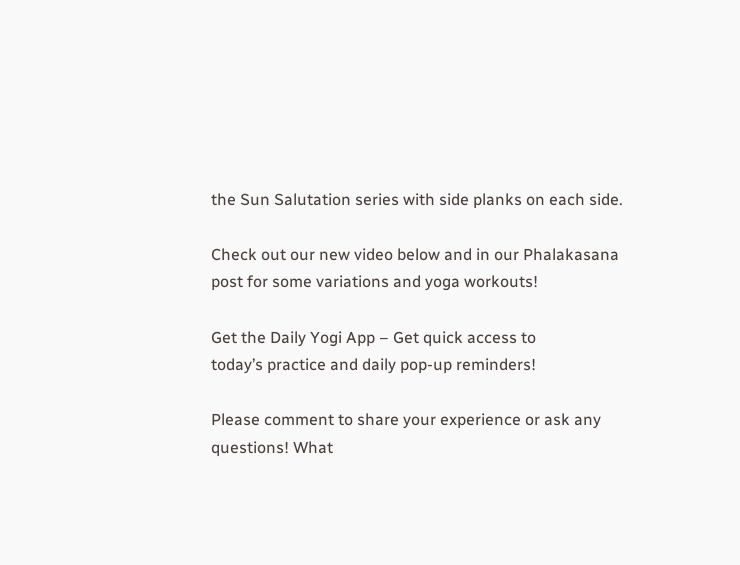the Sun Salutation series with side planks on each side.

Check out our new video below and in our Phalakasana post for some variations and yoga workouts!

Get the Daily Yogi App – Get quick access to
today’s practice and daily pop-up reminders!

Please comment to share your experience or ask any questions! What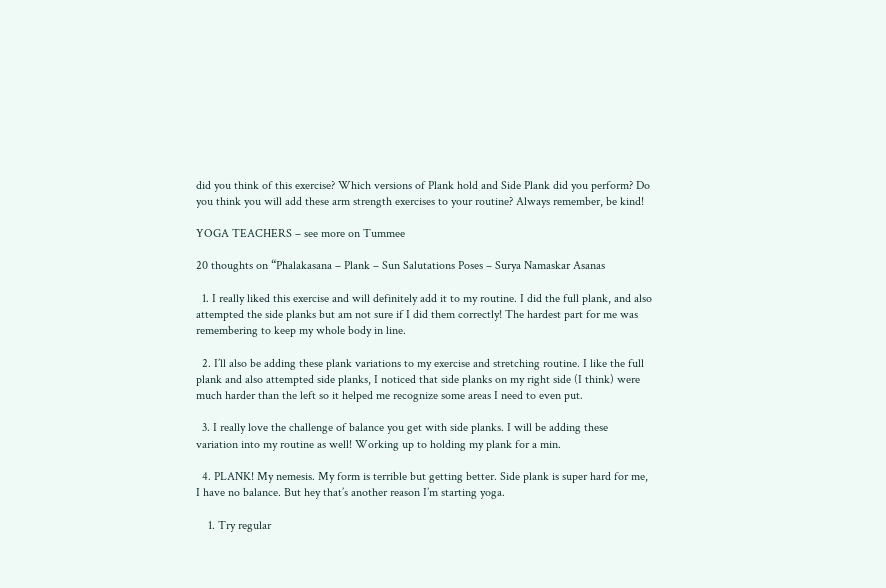did you think of this exercise? Which versions of Plank hold and Side Plank did you perform? Do you think you will add these arm strength exercises to your routine? Always remember, be kind!

YOGA TEACHERS – see more on Tummee

20 thoughts on “Phalakasana – Plank – Sun Salutations Poses – Surya Namaskar Asanas

  1. I really liked this exercise and will definitely add it to my routine. I did the full plank, and also attempted the side planks but am not sure if I did them correctly! The hardest part for me was remembering to keep my whole body in line.

  2. I’ll also be adding these plank variations to my exercise and stretching routine. I like the full plank and also attempted side planks, I noticed that side planks on my right side (I think) were much harder than the left so it helped me recognize some areas I need to even put.

  3. I really love the challenge of balance you get with side planks. I will be adding these variation into my routine as well! Working up to holding my plank for a min.

  4. PLANK! My nemesis. My form is terrible but getting better. Side plank is super hard for me, I have no balance. But hey that’s another reason I’m starting yoga.

    1. Try regular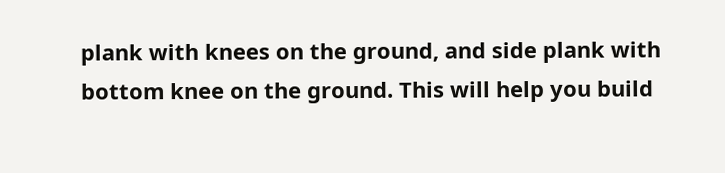plank with knees on the ground, and side plank with bottom knee on the ground. This will help you build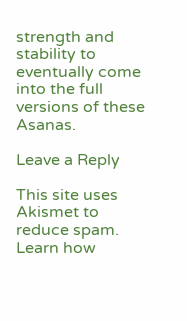strength and stability to eventually come into the full versions of these Asanas.

Leave a Reply

This site uses Akismet to reduce spam. Learn how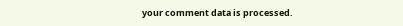your comment data is processed.